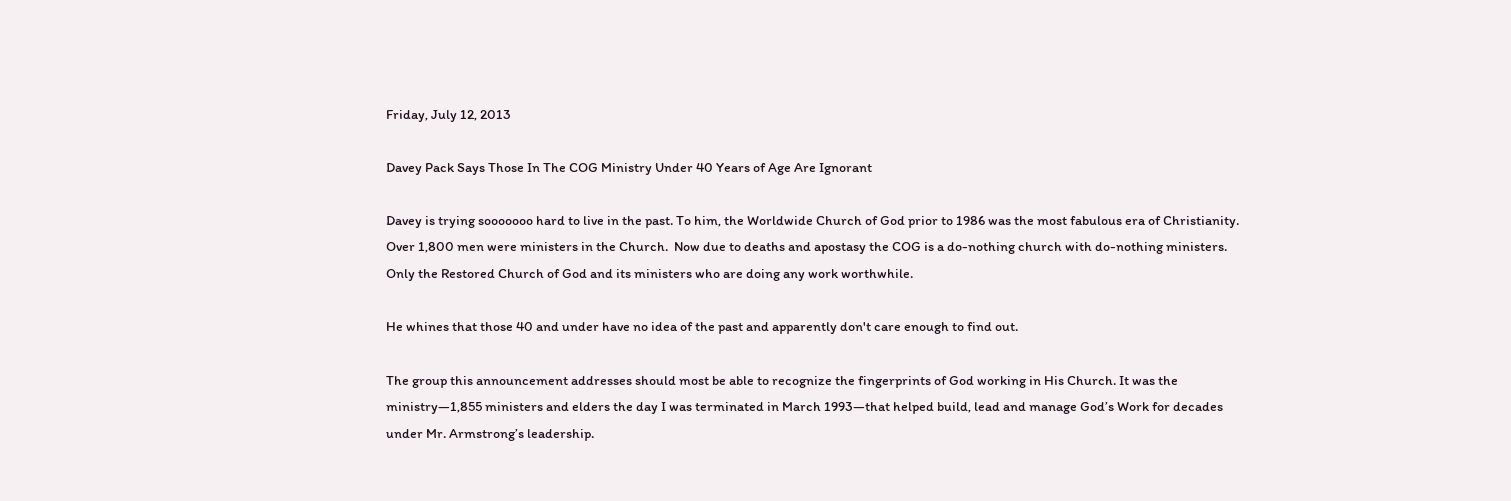Friday, July 12, 2013

Davey Pack Says Those In The COG Ministry Under 40 Years of Age Are Ignorant

Davey is trying sooooooo hard to live in the past. To him, the Worldwide Church of God prior to 1986 was the most fabulous era of Christianity.  Over 1,800 men were ministers in the Church.  Now due to deaths and apostasy the COG is a do-nothing church with do-nothing ministers.  Only the Restored Church of God and its ministers who are doing any work worthwhile.

He whines that those 40 and under have no idea of the past and apparently don't care enough to find out.

The group this announcement addresses should most be able to recognize the fingerprints of God working in His Church. It was the ministry—1,855 ministers and elders the day I was terminated in March 1993—that helped build, lead and manage God’s Work for decades under Mr. Armstrong’s leadership.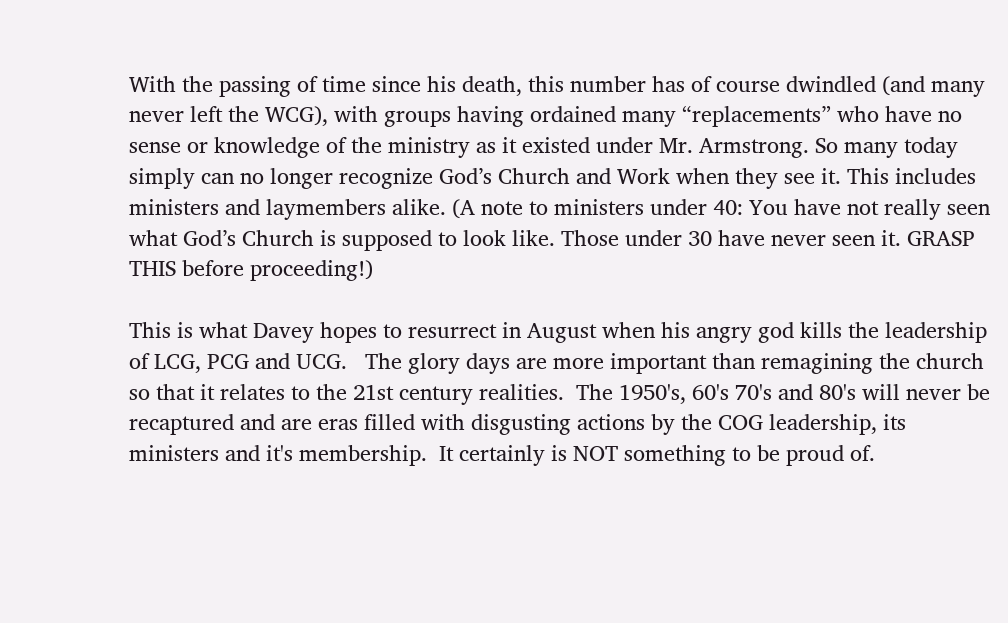With the passing of time since his death, this number has of course dwindled (and many never left the WCG), with groups having ordained many “replacements” who have no sense or knowledge of the ministry as it existed under Mr. Armstrong. So many today simply can no longer recognize God’s Church and Work when they see it. This includes ministers and laymembers alike. (A note to ministers under 40: You have not really seen what God’s Church is supposed to look like. Those under 30 have never seen it. GRASP THIS before proceeding!)

This is what Davey hopes to resurrect in August when his angry god kills the leadership of LCG, PCG and UCG.   The glory days are more important than remagining the church so that it relates to the 21st century realities.  The 1950's, 60's 70's and 80's will never be recaptured and are eras filled with disgusting actions by the COG leadership, its ministers and it's membership.  It certainly is NOT something to be proud of.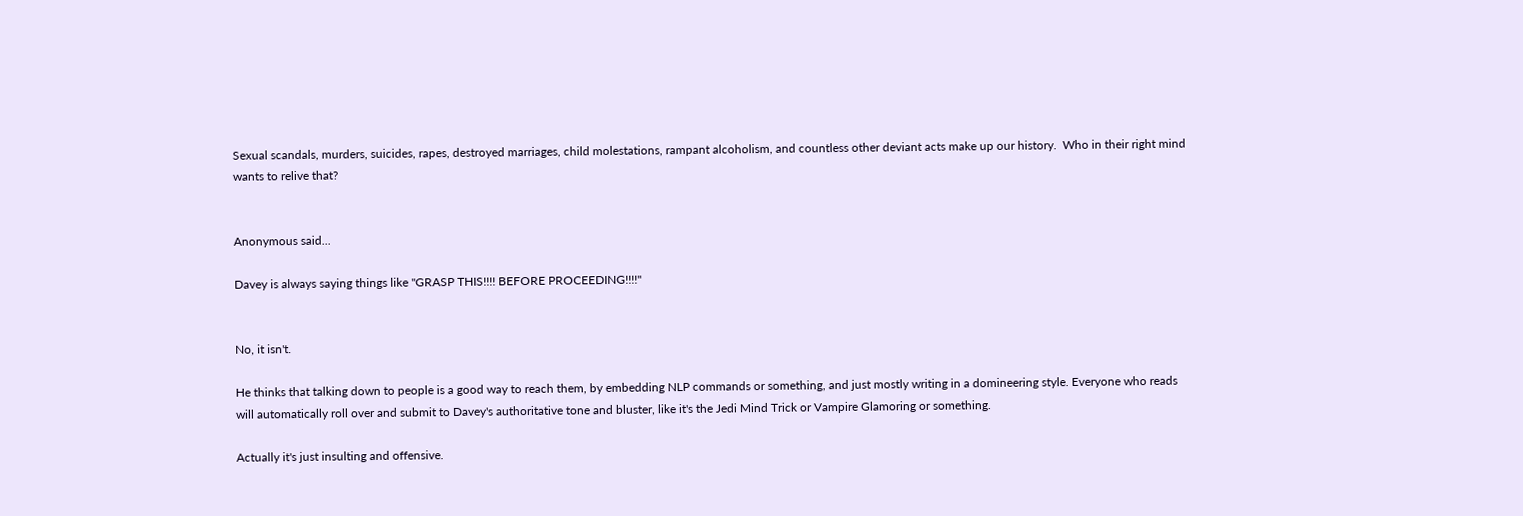Sexual scandals, murders, suicides, rapes, destroyed marriages, child molestations, rampant alcoholism, and countless other deviant acts make up our history.  Who in their right mind wants to relive that?


Anonymous said...

Davey is always saying things like "GRASP THIS!!!! BEFORE PROCEEDING!!!!"


No, it isn't.

He thinks that talking down to people is a good way to reach them, by embedding NLP commands or something, and just mostly writing in a domineering style. Everyone who reads will automatically roll over and submit to Davey's authoritative tone and bluster, like it's the Jedi Mind Trick or Vampire Glamoring or something.

Actually it's just insulting and offensive.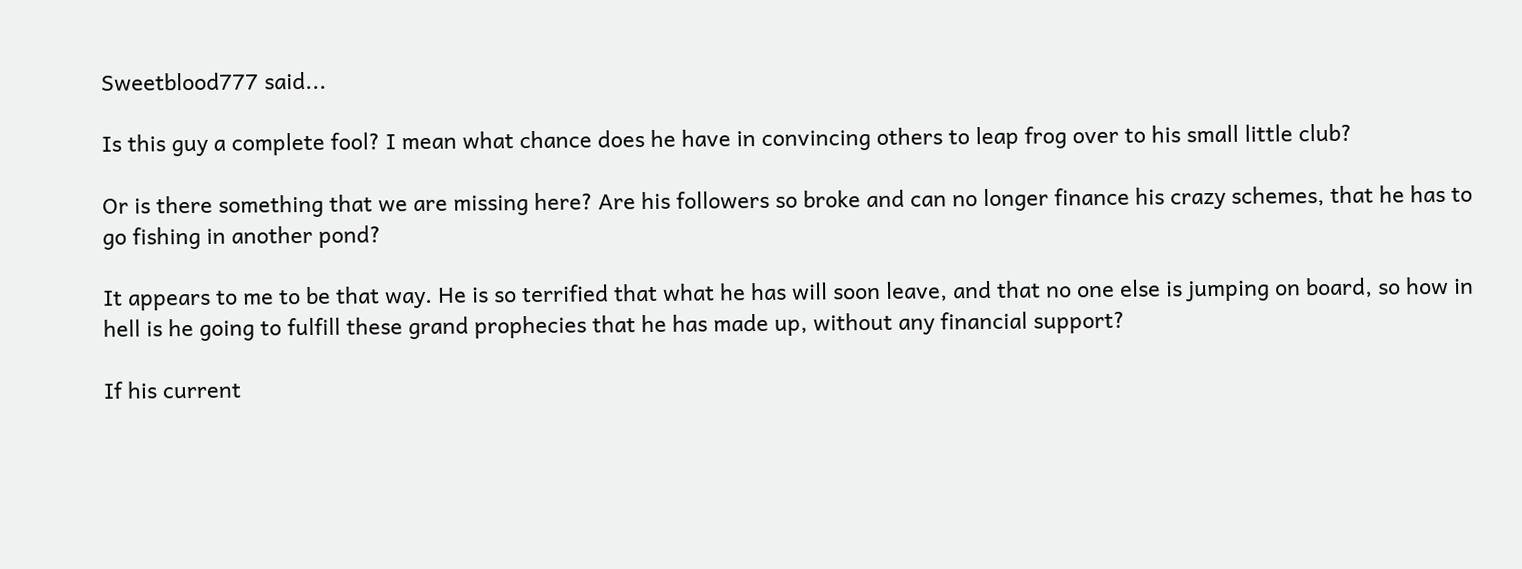Sweetblood777 said...

Is this guy a complete fool? I mean what chance does he have in convincing others to leap frog over to his small little club?

Or is there something that we are missing here? Are his followers so broke and can no longer finance his crazy schemes, that he has to go fishing in another pond?

It appears to me to be that way. He is so terrified that what he has will soon leave, and that no one else is jumping on board, so how in hell is he going to fulfill these grand prophecies that he has made up, without any financial support?

If his current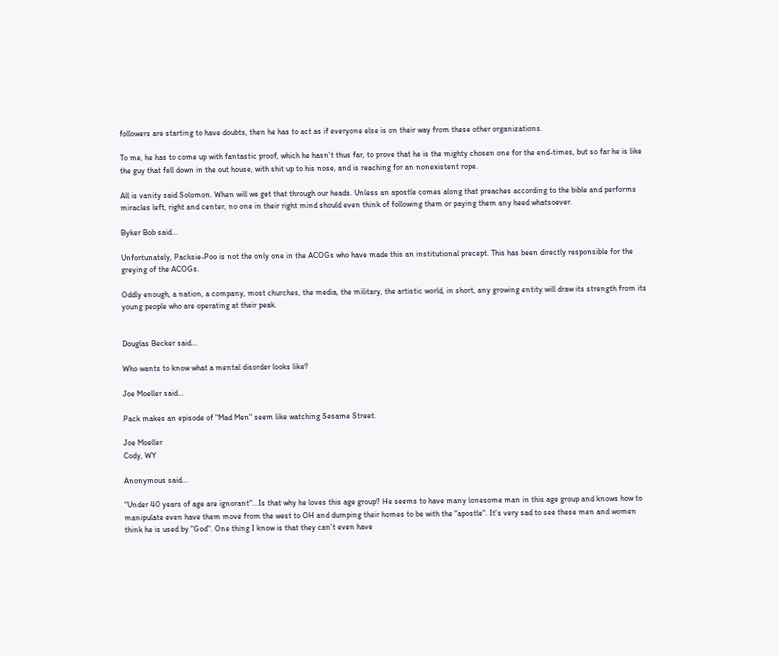followers are starting to have doubts, then he has to act as if everyone else is on their way from these other organizations.

To me, he has to come up with fantastic proof, which he hasn't thus far, to prove that he is the mighty chosen one for the end-times, but so far he is like the guy that fell down in the out house, with shit up to his nose, and is reaching for an nonexistent rope.

All is vanity said Solomon. When will we get that through our heads. Unless an apostle comes along that preaches according to the bible and performs miracles left, right and center, no one in their right mind should even think of following them or paying them any heed whatsoever.

Byker Bob said...

Unfortunately, Packsie-Poo is not the only one in the ACOGs who have made this an institutional precept. This has been directly responsible for the greying of the ACOGs.

Oddly enough, a nation, a company, most churches, the media, the military, the artistic world, in short, any growing entity will draw its strength from its young people who are operating at their peak.


Douglas Becker said...

Who wants to know what a mental disorder looks like?

Joe Moeller said...

Pack makes an episode of "Mad Men" seem like watching Sesame Street.

Joe Moeller
Cody, WY

Anonymous said...

"Under 40 years of age are ignorant"...Is that why he loves this age group? He seems to have many lonesome man in this age group and knows how to manipulate even have them move from the west to OH and dumping their homes to be with the "apostle". It's very sad to see these men and women think he is used by "God". One thing I know is that they can't even have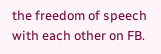the freedom of speech with each other on FB.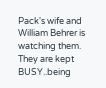Pack's wife and William Behrer is watching them. They are kept BUSY..being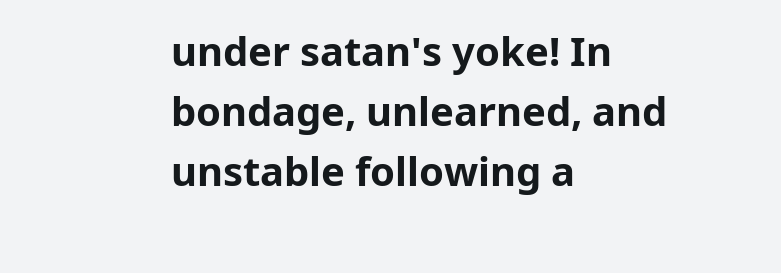under satan's yoke! In bondage, unlearned, and unstable following a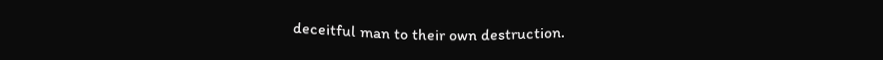deceitful man to their own destruction.